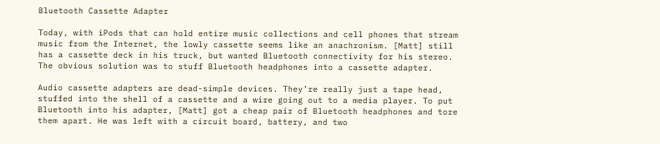Bluetooth Cassette Adapter

Today, with iPods that can hold entire music collections and cell phones that stream music from the Internet, the lowly cassette seems like an anachronism. [Matt] still has a cassette deck in his truck, but wanted Bluetooth connectivity for his stereo. The obvious solution was to stuff Bluetooth headphones into a cassette adapter.

Audio cassette adapters are dead-simple devices. They’re really just a tape head, stuffed into the shell of a cassette and a wire going out to a media player. To put Bluetooth into his adapter, [Matt] got a cheap pair of Bluetooth headphones and tore them apart. He was left with a circuit board, battery, and two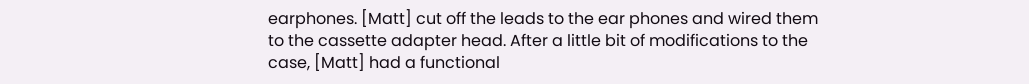earphones. [Matt] cut off the leads to the ear phones and wired them to the cassette adapter head. After a little bit of modifications to the case, [Matt] had a functional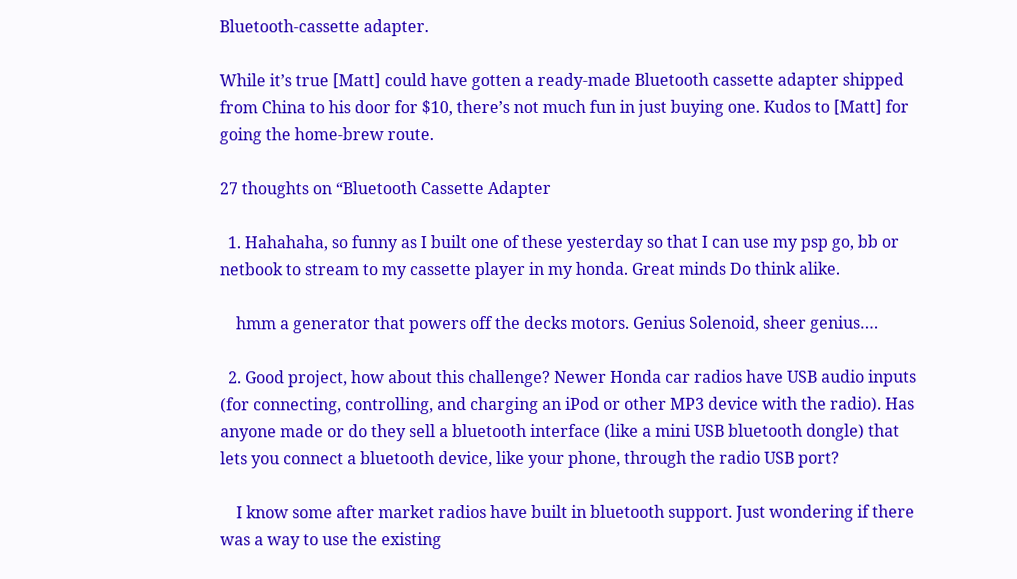Bluetooth-cassette adapter.

While it’s true [Matt] could have gotten a ready-made Bluetooth cassette adapter shipped from China to his door for $10, there’s not much fun in just buying one. Kudos to [Matt] for going the home-brew route.

27 thoughts on “Bluetooth Cassette Adapter

  1. Hahahaha, so funny as I built one of these yesterday so that I can use my psp go, bb or netbook to stream to my cassette player in my honda. Great minds Do think alike.

    hmm a generator that powers off the decks motors. Genius Solenoid, sheer genius….

  2. Good project, how about this challenge? Newer Honda car radios have USB audio inputs (for connecting, controlling, and charging an iPod or other MP3 device with the radio). Has anyone made or do they sell a bluetooth interface (like a mini USB bluetooth dongle) that lets you connect a bluetooth device, like your phone, through the radio USB port?

    I know some after market radios have built in bluetooth support. Just wondering if there was a way to use the existing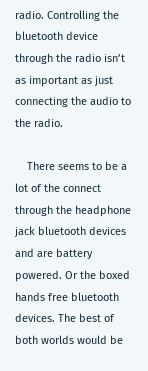radio. Controlling the bluetooth device through the radio isn’t as important as just connecting the audio to the radio.

    There seems to be a lot of the connect through the headphone jack bluetooth devices and are battery powered. Or the boxed hands free bluetooth devices. The best of both worlds would be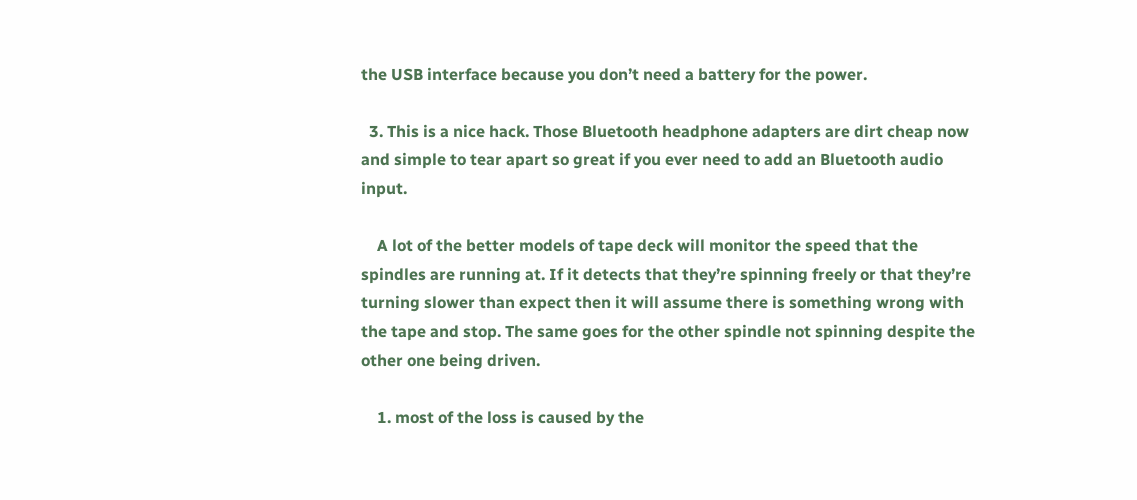the USB interface because you don’t need a battery for the power.

  3. This is a nice hack. Those Bluetooth headphone adapters are dirt cheap now and simple to tear apart so great if you ever need to add an Bluetooth audio input.

    A lot of the better models of tape deck will monitor the speed that the spindles are running at. If it detects that they’re spinning freely or that they’re turning slower than expect then it will assume there is something wrong with the tape and stop. The same goes for the other spindle not spinning despite the other one being driven.

    1. most of the loss is caused by the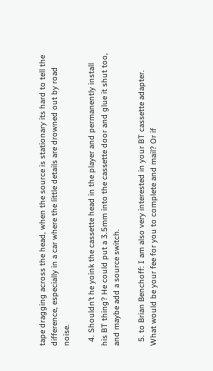tape dragging across the head, when the source is stationary its hard to tell the difference, especially in a car where the little details are drowned out by road noise.

  4. Shouldn’t he yoink the cassette head in the player and permanently install his BT thing? He could put a 3.5mm into the cassette door and glue it shut too, and maybe add a source switch.

  5. to Brian Benchoff: I am also very interested in your BT cassette adapter. What would be your fee for you to complete and mail? Or if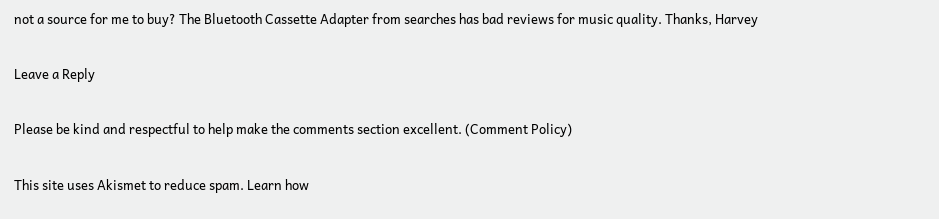not a source for me to buy? The Bluetooth Cassette Adapter from searches has bad reviews for music quality. Thanks, Harvey

Leave a Reply

Please be kind and respectful to help make the comments section excellent. (Comment Policy)

This site uses Akismet to reduce spam. Learn how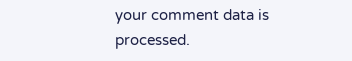your comment data is processed.